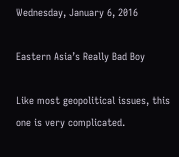Wednesday, January 6, 2016

Eastern Asia’s Really Bad Boy

Like most geopolitical issues, this one is very complicated.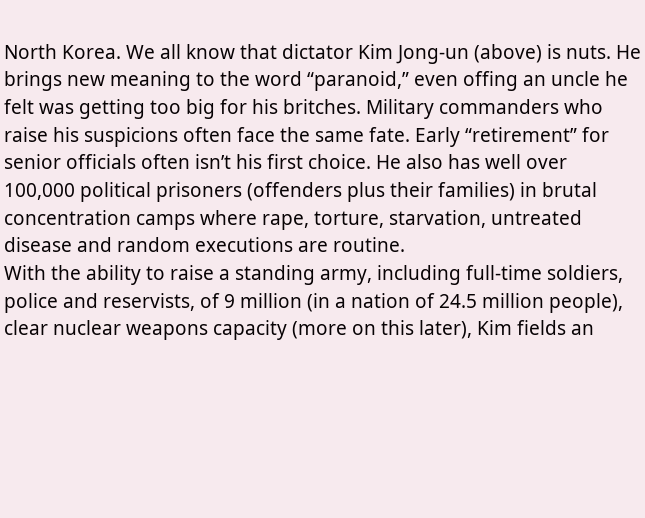North Korea. We all know that dictator Kim Jong-un (above) is nuts. He brings new meaning to the word “paranoid,” even offing an uncle he felt was getting too big for his britches. Military commanders who raise his suspicions often face the same fate. Early “retirement” for senior officials often isn’t his first choice. He also has well over 100,000 political prisoners (offenders plus their families) in brutal concentration camps where rape, torture, starvation, untreated disease and random executions are routine.
With the ability to raise a standing army, including full-time soldiers, police and reservists, of 9 million (in a nation of 24.5 million people), clear nuclear weapons capacity (more on this later), Kim fields an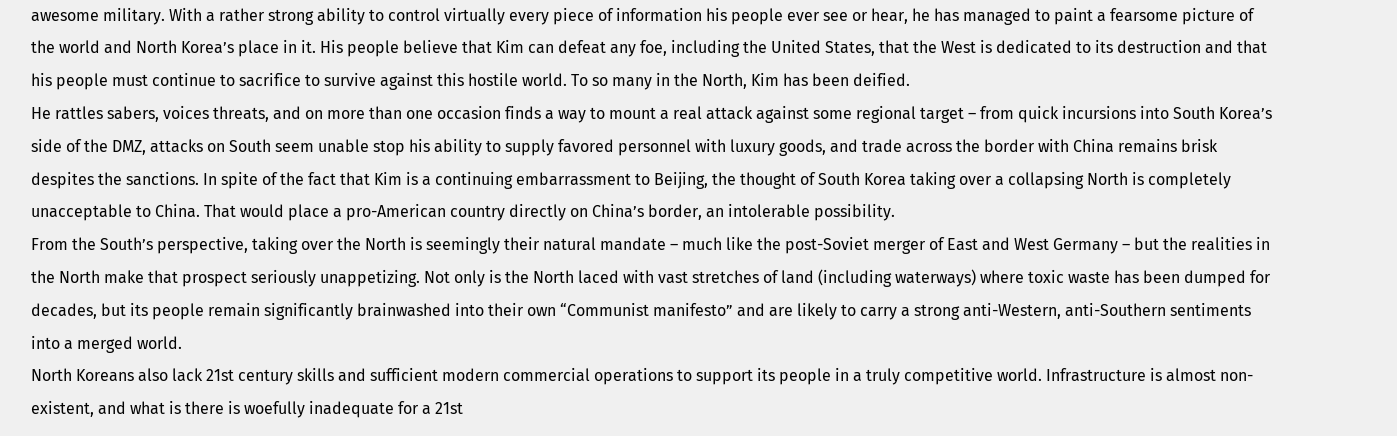awesome military. With a rather strong ability to control virtually every piece of information his people ever see or hear, he has managed to paint a fearsome picture of the world and North Korea’s place in it. His people believe that Kim can defeat any foe, including the United States, that the West is dedicated to its destruction and that his people must continue to sacrifice to survive against this hostile world. To so many in the North, Kim has been deified.
He rattles sabers, voices threats, and on more than one occasion finds a way to mount a real attack against some regional target – from quick incursions into South Korea’s side of the DMZ, attacks on South seem unable stop his ability to supply favored personnel with luxury goods, and trade across the border with China remains brisk despites the sanctions. In spite of the fact that Kim is a continuing embarrassment to Beijing, the thought of South Korea taking over a collapsing North is completely unacceptable to China. That would place a pro-American country directly on China’s border, an intolerable possibility.
From the South’s perspective, taking over the North is seemingly their natural mandate – much like the post-Soviet merger of East and West Germany – but the realities in the North make that prospect seriously unappetizing. Not only is the North laced with vast stretches of land (including waterways) where toxic waste has been dumped for decades, but its people remain significantly brainwashed into their own “Communist manifesto” and are likely to carry a strong anti-Western, anti-Southern sentiments into a merged world.
North Koreans also lack 21st century skills and sufficient modern commercial operations to support its people in a truly competitive world. Infrastructure is almost non-existent, and what is there is woefully inadequate for a 21st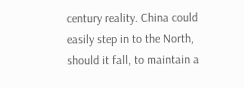century reality. China could easily step in to the North, should it fall, to maintain a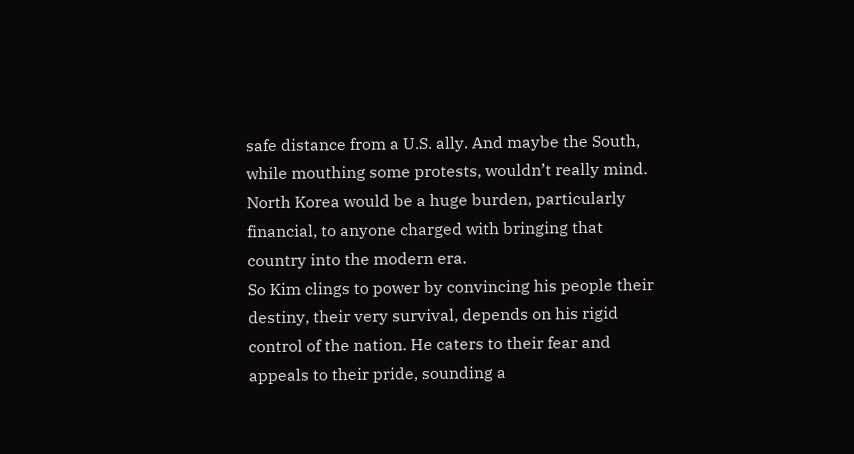safe distance from a U.S. ally. And maybe the South, while mouthing some protests, wouldn’t really mind. North Korea would be a huge burden, particularly financial, to anyone charged with bringing that country into the modern era.
So Kim clings to power by convincing his people their destiny, their very survival, depends on his rigid control of the nation. He caters to their fear and appeals to their pride, sounding a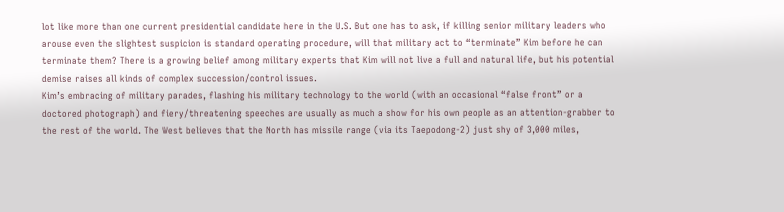lot like more than one current presidential candidate here in the U.S. But one has to ask, if killing senior military leaders who arouse even the slightest suspicion is standard operating procedure, will that military act to “terminate” Kim before he can terminate them? There is a growing belief among military experts that Kim will not live a full and natural life, but his potential demise raises all kinds of complex succession/control issues.
Kim’s embracing of military parades, flashing his military technology to the world (with an occasional “false front” or a doctored photograph) and fiery/threatening speeches are usually as much a show for his own people as an attention-grabber to the rest of the world. The West believes that the North has missile range (via its Taepodong-2) just shy of 3,000 miles,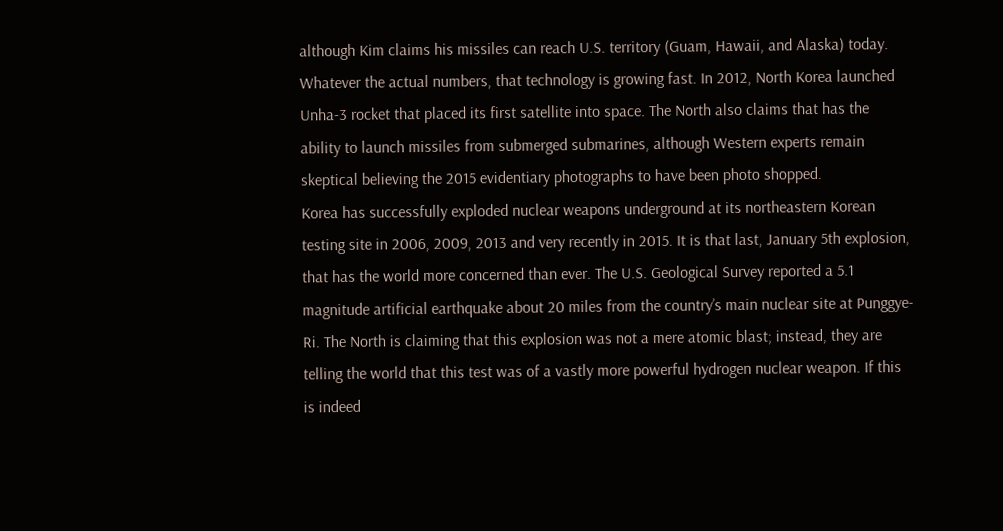although Kim claims his missiles can reach U.S. territory (Guam, Hawaii, and Alaska) today. Whatever the actual numbers, that technology is growing fast. In 2012, North Korea launched Unha-3 rocket that placed its first satellite into space. The North also claims that has the ability to launch missiles from submerged submarines, although Western experts remain skeptical believing the 2015 evidentiary photographs to have been photo shopped.
Korea has successfully exploded nuclear weapons underground at its northeastern Korean testing site in 2006, 2009, 2013 and very recently in 2015. It is that last, January 5th explosion, that has the world more concerned than ever. The U.S. Geological Survey reported a 5.1 magnitude artificial earthquake about 20 miles from the country’s main nuclear site at Punggye-Ri. The North is claiming that this explosion was not a mere atomic blast; instead, they are telling the world that this test was of a vastly more powerful hydrogen nuclear weapon. If this is indeed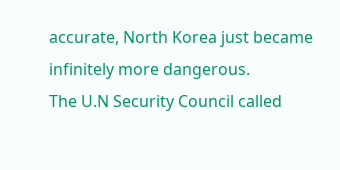accurate, North Korea just became infinitely more dangerous.
The U.N Security Council called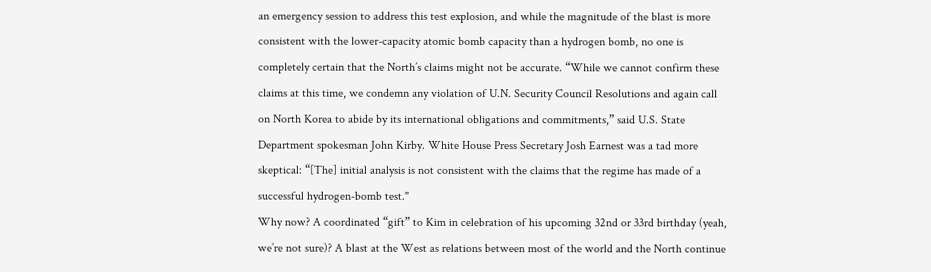an emergency session to address this test explosion, and while the magnitude of the blast is more consistent with the lower-capacity atomic bomb capacity than a hydrogen bomb, no one is completely certain that the North’s claims might not be accurate. “While we cannot confirm these claims at this time, we condemn any violation of U.N. Security Council Resolutions and again call on North Korea to abide by its international obligations and commitments,” said U.S. State Department spokesman John Kirby. White House Press Secretary Josh Earnest was a tad more skeptical: “[The] initial analysis is not consistent with the claims that the regime has made of a successful hydrogen-bomb test."
Why now? A coordinated “gift” to Kim in celebration of his upcoming 32nd or 33rd birthday (yeah, we’re not sure)? A blast at the West as relations between most of the world and the North continue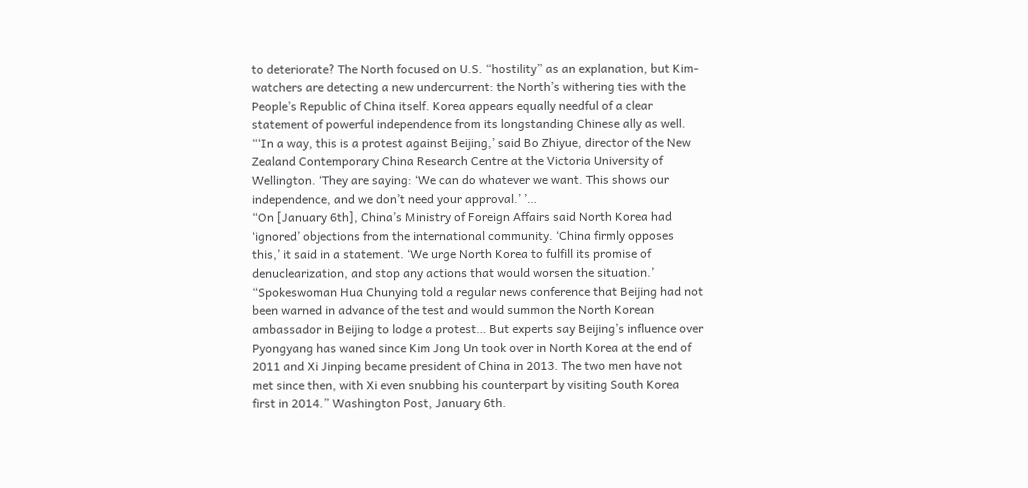to deteriorate? The North focused on U.S. “hostility” as an explanation, but Kim-watchers are detecting a new undercurrent: the North’s withering ties with the People’s Republic of China itself. Korea appears equally needful of a clear statement of powerful independence from its longstanding Chinese ally as well. “‘In a way, this is a protest against Beijing,’ said Bo Zhiyue, director of the New Zealand Contemporary China Research Centre at the Victoria University of Wellington. ‘They are saying: ‘We can do whatever we want. This shows our independence, and we don’t need your approval.’ ’…
“On [January 6th], China’s Ministry of Foreign Affairs said North Korea had ‘ignored’ objections from the international community. ‘China firmly opposes this,’ it said in a statement. ‘We urge North Korea to fulfill its promise of denuclearization, and stop any actions that would worsen the situation.’
“Spokeswoman Hua Chunying told a regular news conference that Beijing had not been warned in advance of the test and would summon the North Korean ambassador in Beijing to lodge a protest… But experts say Beijing’s influence over Pyongyang has waned since Kim Jong Un took over in North Korea at the end of 2011 and Xi Jinping became president of China in 2013. The two men have not met since then, with Xi even snubbing his counterpart by visiting South Korea first in 2014.” Washington Post, January 6th.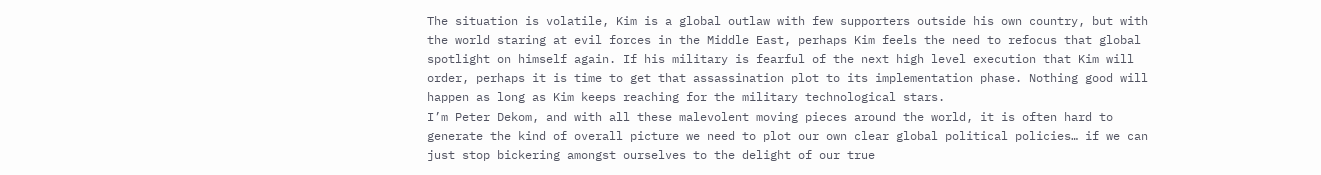The situation is volatile, Kim is a global outlaw with few supporters outside his own country, but with the world staring at evil forces in the Middle East, perhaps Kim feels the need to refocus that global spotlight on himself again. If his military is fearful of the next high level execution that Kim will order, perhaps it is time to get that assassination plot to its implementation phase. Nothing good will happen as long as Kim keeps reaching for the military technological stars.
I’m Peter Dekom, and with all these malevolent moving pieces around the world, it is often hard to generate the kind of overall picture we need to plot our own clear global political policies… if we can just stop bickering amongst ourselves to the delight of our true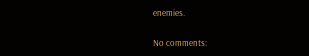enemies.

No comments: